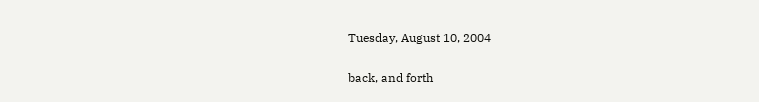Tuesday, August 10, 2004

back, and forth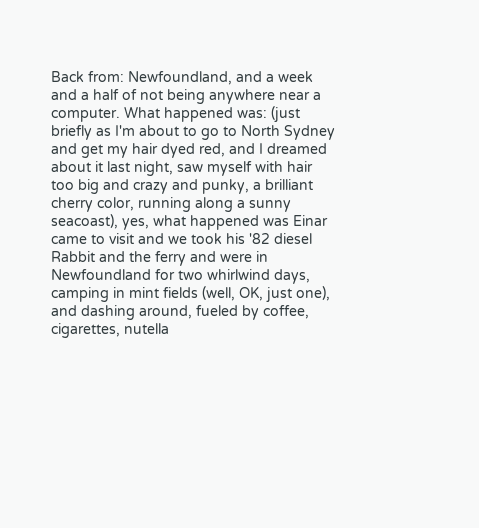Back from: Newfoundland, and a week and a half of not being anywhere near a computer. What happened was: (just briefly as I'm about to go to North Sydney and get my hair dyed red, and I dreamed about it last night, saw myself with hair too big and crazy and punky, a brilliant cherry color, running along a sunny seacoast), yes, what happened was Einar came to visit and we took his '82 diesel Rabbit and the ferry and were in Newfoundland for two whirlwind days, camping in mint fields (well, OK, just one), and dashing around, fueled by coffee, cigarettes, nutella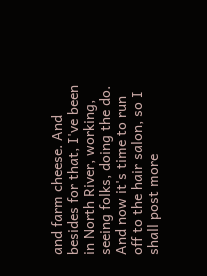and farm cheese. And besides for that, I've been in North River, working, seeing folks, doing the do. And now it's time to run off to the hair salon, so I shall post more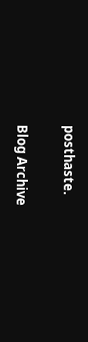posthaste.

Blog Archive